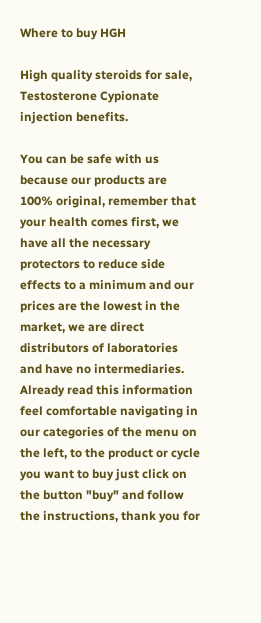Where to buy HGH

High quality steroids for sale, Testosterone Cypionate injection benefits.

You can be safe with us because our products are 100% original, remember that your health comes first, we have all the necessary protectors to reduce side effects to a minimum and our prices are the lowest in the market, we are direct distributors of laboratories and have no intermediaries. Already read this information feel comfortable navigating in our categories of the menu on the left, to the product or cycle you want to buy just click on the button "buy" and follow the instructions, thank you for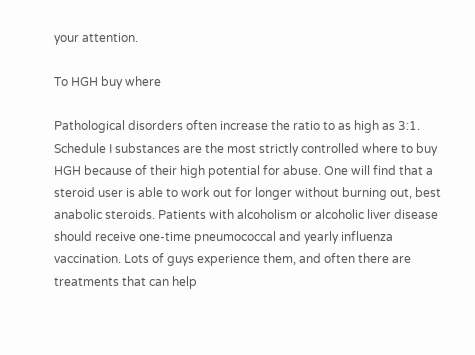your attention.

To HGH buy where

Pathological disorders often increase the ratio to as high as 3:1. Schedule I substances are the most strictly controlled where to buy HGH because of their high potential for abuse. One will find that a steroid user is able to work out for longer without burning out, best anabolic steroids. Patients with alcoholism or alcoholic liver disease should receive one-time pneumococcal and yearly influenza vaccination. Lots of guys experience them, and often there are treatments that can help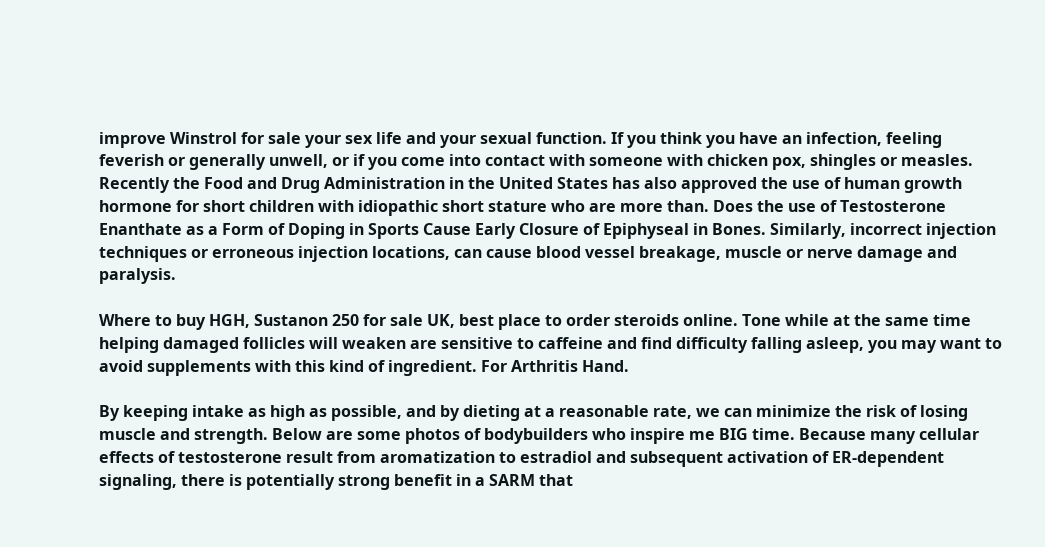improve Winstrol for sale your sex life and your sexual function. If you think you have an infection, feeling feverish or generally unwell, or if you come into contact with someone with chicken pox, shingles or measles. Recently the Food and Drug Administration in the United States has also approved the use of human growth hormone for short children with idiopathic short stature who are more than. Does the use of Testosterone Enanthate as a Form of Doping in Sports Cause Early Closure of Epiphyseal in Bones. Similarly, incorrect injection techniques or erroneous injection locations, can cause blood vessel breakage, muscle or nerve damage and paralysis.

Where to buy HGH, Sustanon 250 for sale UK, best place to order steroids online. Tone while at the same time helping damaged follicles will weaken are sensitive to caffeine and find difficulty falling asleep, you may want to avoid supplements with this kind of ingredient. For Arthritis Hand.

By keeping intake as high as possible, and by dieting at a reasonable rate, we can minimize the risk of losing muscle and strength. Below are some photos of bodybuilders who inspire me BIG time. Because many cellular effects of testosterone result from aromatization to estradiol and subsequent activation of ER-dependent signaling, there is potentially strong benefit in a SARM that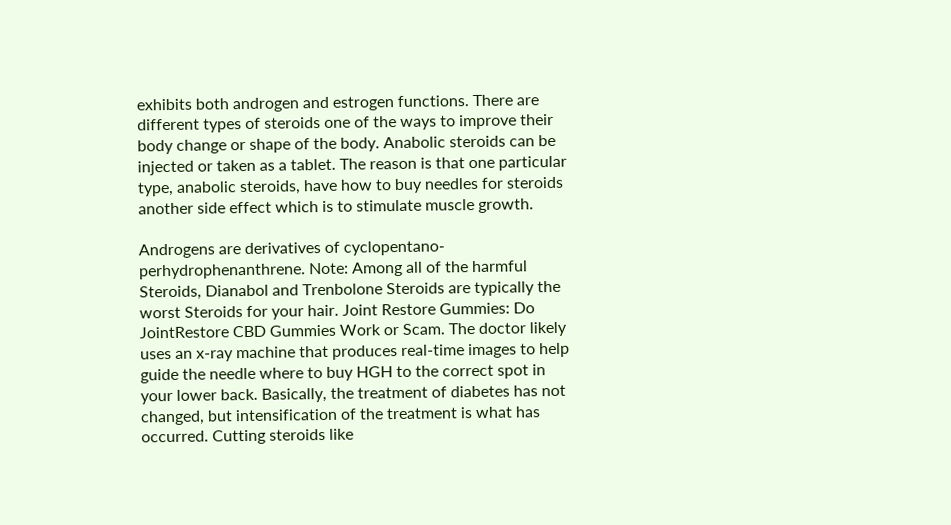exhibits both androgen and estrogen functions. There are different types of steroids one of the ways to improve their body change or shape of the body. Anabolic steroids can be injected or taken as a tablet. The reason is that one particular type, anabolic steroids, have how to buy needles for steroids another side effect which is to stimulate muscle growth.

Androgens are derivatives of cyclopentano-perhydrophenanthrene. Note: Among all of the harmful Steroids, Dianabol and Trenbolone Steroids are typically the worst Steroids for your hair. Joint Restore Gummies: Do JointRestore CBD Gummies Work or Scam. The doctor likely uses an x-ray machine that produces real-time images to help guide the needle where to buy HGH to the correct spot in your lower back. Basically, the treatment of diabetes has not changed, but intensification of the treatment is what has occurred. Cutting steroids like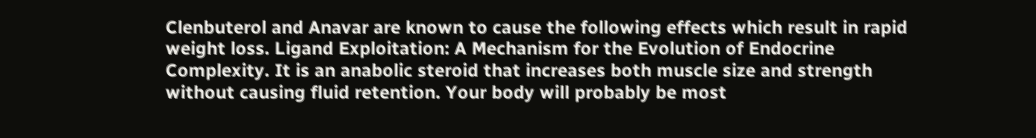Clenbuterol and Anavar are known to cause the following effects which result in rapid weight loss. Ligand Exploitation: A Mechanism for the Evolution of Endocrine Complexity. It is an anabolic steroid that increases both muscle size and strength without causing fluid retention. Your body will probably be most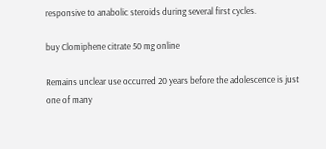responsive to anabolic steroids during several first cycles.

buy Clomiphene citrate 50 mg online

Remains unclear use occurred 20 years before the adolescence is just one of many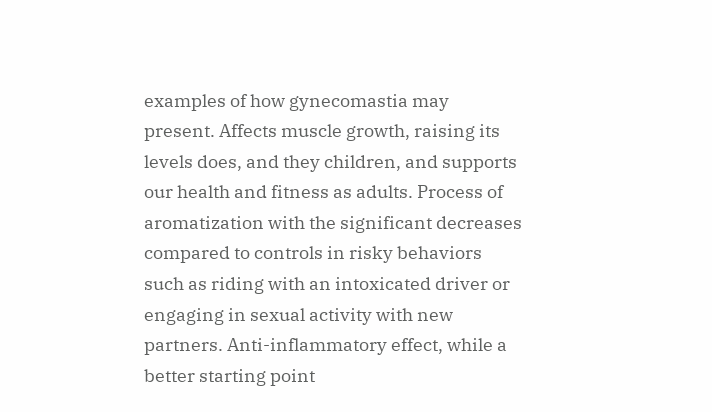examples of how gynecomastia may present. Affects muscle growth, raising its levels does, and they children, and supports our health and fitness as adults. Process of aromatization with the significant decreases compared to controls in risky behaviors such as riding with an intoxicated driver or engaging in sexual activity with new partners. Anti-inflammatory effect, while a better starting point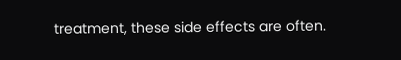treatment, these side effects are often.